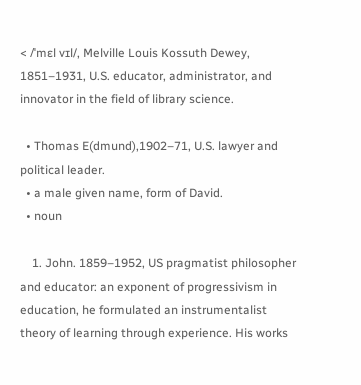< /ˈmɛl vɪl/, Melville Louis Kossuth Dewey, 1851–1931, U.S. educator, administrator, and innovator in the field of library science.

  • Thomas E(dmund),1902–71, U.S. lawyer and political leader.
  • a male given name, form of David.
  • noun

    1. John. 1859–1952, US pragmatist philosopher and educator: an exponent of progressivism in education, he formulated an instrumentalist theory of learning through experience. His works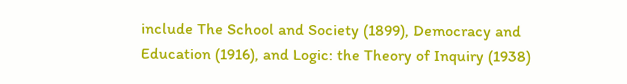include The School and Society (1899), Democracy and Education (1916), and Logic: the Theory of Inquiry (1938)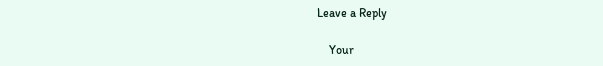Leave a Reply

    Your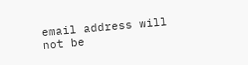email address will not be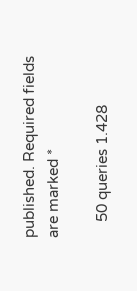published. Required fields are marked *

    50 queries 1.428